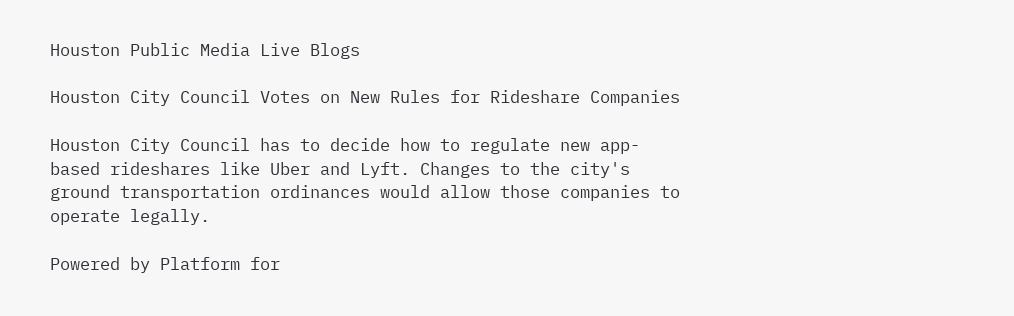Houston Public Media Live Blogs

Houston City Council Votes on New Rules for Rideshare Companies

Houston City Council has to decide how to regulate new app-based rideshares like Uber and Lyft. Changes to the city's ground transportation ordinances would allow those companies to operate legally.

Powered by Platform for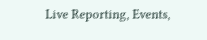Live Reporting, Events,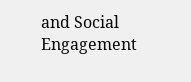and Social Engagement